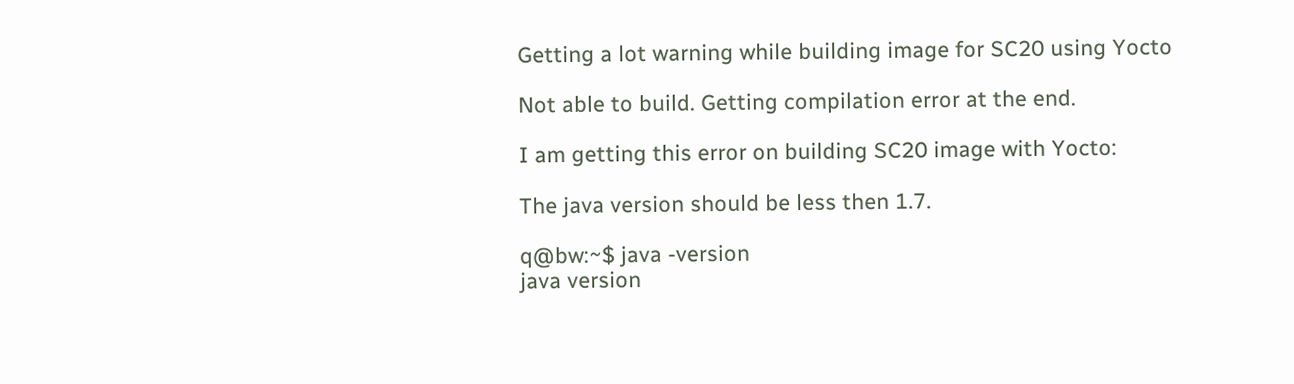Getting a lot warning while building image for SC20 using Yocto

Not able to build. Getting compilation error at the end.

I am getting this error on building SC20 image with Yocto:

The java version should be less then 1.7.

q@bw:~$ java -version
java version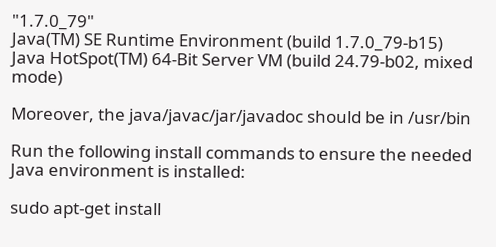"1.7.0_79"
Java(TM) SE Runtime Environment (build 1.7.0_79-b15)
Java HotSpot(TM) 64-Bit Server VM (build 24.79-b02, mixed mode)

Moreover, the java/javac/jar/javadoc should be in /usr/bin

Run the following install commands to ensure the needed Java environment is installed:

sudo apt-get install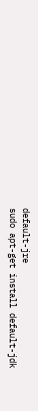default-jre
sudo apt-get install default-jdk